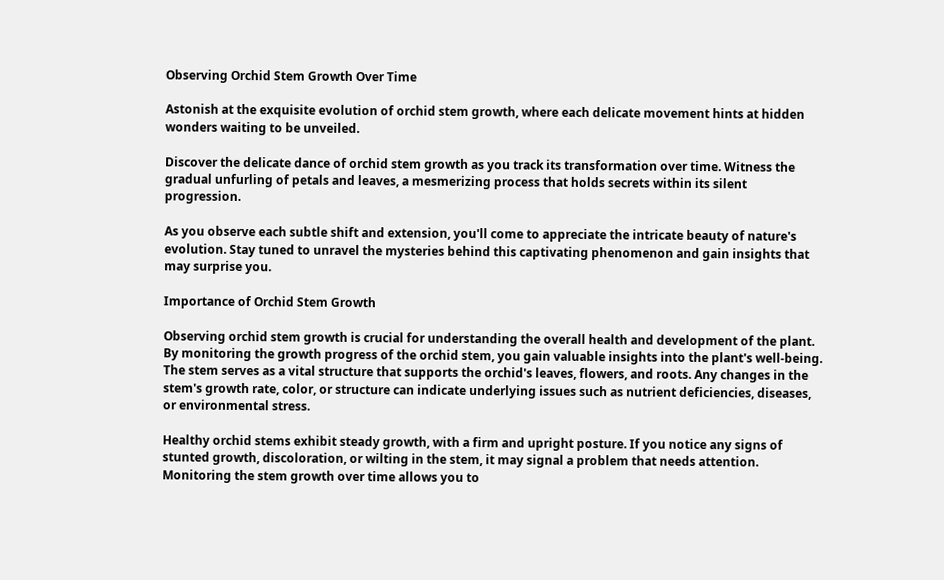Observing Orchid Stem Growth Over Time

Astonish at the exquisite evolution of orchid stem growth, where each delicate movement hints at hidden wonders waiting to be unveiled.

Discover the delicate dance of orchid stem growth as you track its transformation over time. Witness the gradual unfurling of petals and leaves, a mesmerizing process that holds secrets within its silent progression.

As you observe each subtle shift and extension, you'll come to appreciate the intricate beauty of nature's evolution. Stay tuned to unravel the mysteries behind this captivating phenomenon and gain insights that may surprise you.

Importance of Orchid Stem Growth

Observing orchid stem growth is crucial for understanding the overall health and development of the plant. By monitoring the growth progress of the orchid stem, you gain valuable insights into the plant's well-being. The stem serves as a vital structure that supports the orchid's leaves, flowers, and roots. Any changes in the stem's growth rate, color, or structure can indicate underlying issues such as nutrient deficiencies, diseases, or environmental stress.

Healthy orchid stems exhibit steady growth, with a firm and upright posture. If you notice any signs of stunted growth, discoloration, or wilting in the stem, it may signal a problem that needs attention. Monitoring the stem growth over time allows you to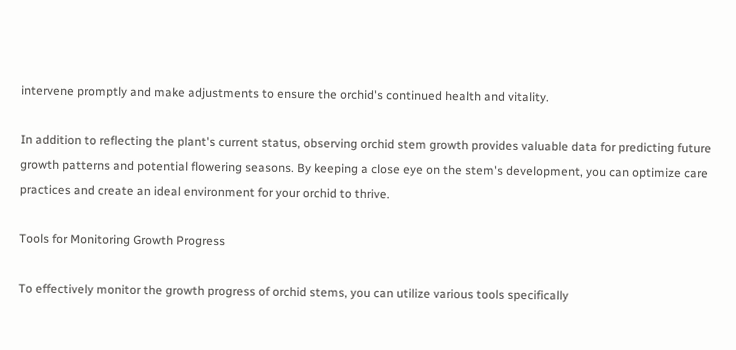intervene promptly and make adjustments to ensure the orchid's continued health and vitality.

In addition to reflecting the plant's current status, observing orchid stem growth provides valuable data for predicting future growth patterns and potential flowering seasons. By keeping a close eye on the stem's development, you can optimize care practices and create an ideal environment for your orchid to thrive.

Tools for Monitoring Growth Progress

To effectively monitor the growth progress of orchid stems, you can utilize various tools specifically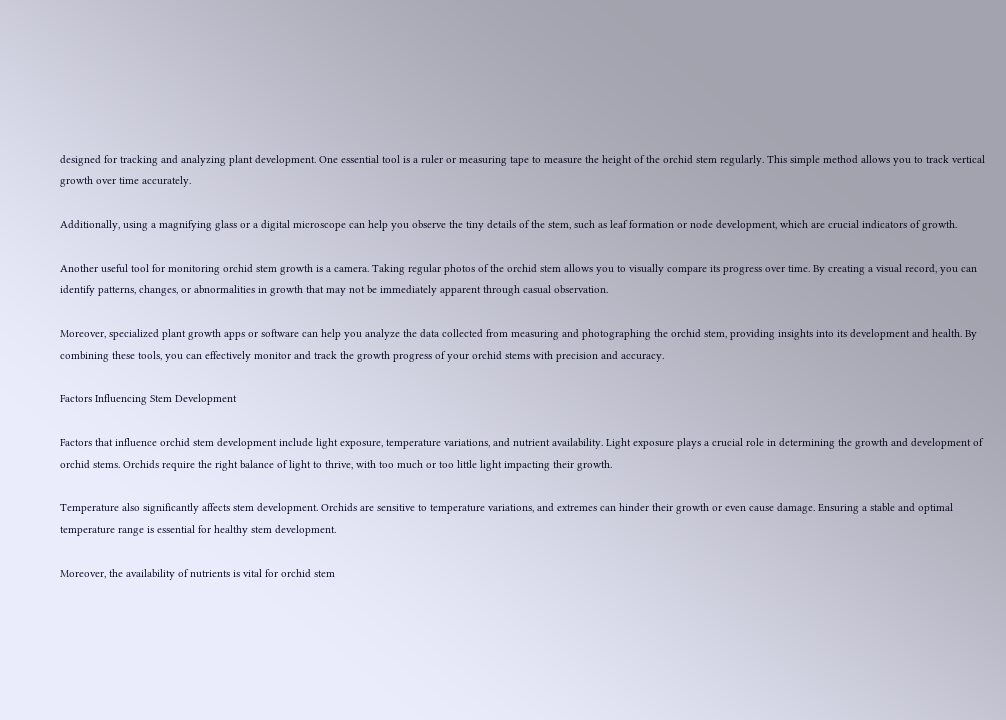designed for tracking and analyzing plant development. One essential tool is a ruler or measuring tape to measure the height of the orchid stem regularly. This simple method allows you to track vertical growth over time accurately.

Additionally, using a magnifying glass or a digital microscope can help you observe the tiny details of the stem, such as leaf formation or node development, which are crucial indicators of growth.

Another useful tool for monitoring orchid stem growth is a camera. Taking regular photos of the orchid stem allows you to visually compare its progress over time. By creating a visual record, you can identify patterns, changes, or abnormalities in growth that may not be immediately apparent through casual observation.

Moreover, specialized plant growth apps or software can help you analyze the data collected from measuring and photographing the orchid stem, providing insights into its development and health. By combining these tools, you can effectively monitor and track the growth progress of your orchid stems with precision and accuracy.

Factors Influencing Stem Development

Factors that influence orchid stem development include light exposure, temperature variations, and nutrient availability. Light exposure plays a crucial role in determining the growth and development of orchid stems. Orchids require the right balance of light to thrive, with too much or too little light impacting their growth.

Temperature also significantly affects stem development. Orchids are sensitive to temperature variations, and extremes can hinder their growth or even cause damage. Ensuring a stable and optimal temperature range is essential for healthy stem development.

Moreover, the availability of nutrients is vital for orchid stem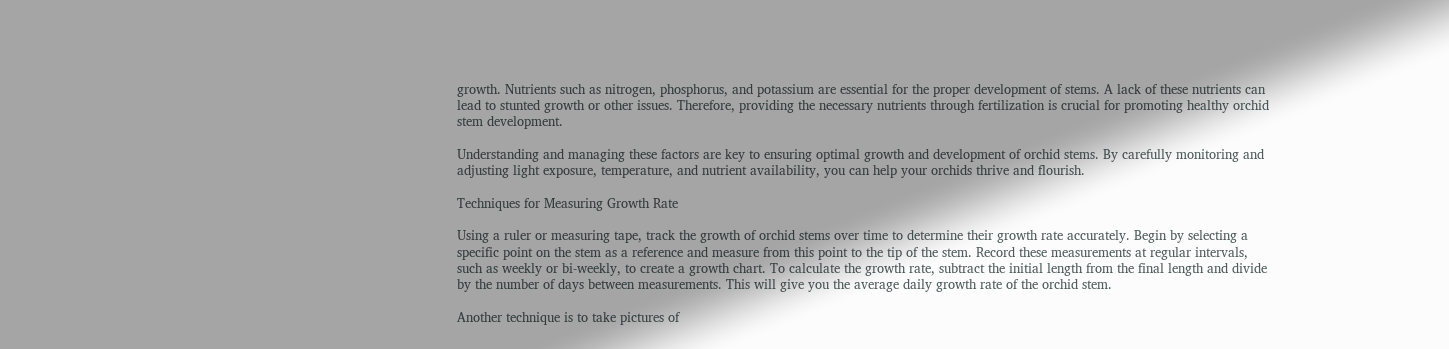growth. Nutrients such as nitrogen, phosphorus, and potassium are essential for the proper development of stems. A lack of these nutrients can lead to stunted growth or other issues. Therefore, providing the necessary nutrients through fertilization is crucial for promoting healthy orchid stem development.

Understanding and managing these factors are key to ensuring optimal growth and development of orchid stems. By carefully monitoring and adjusting light exposure, temperature, and nutrient availability, you can help your orchids thrive and flourish.

Techniques for Measuring Growth Rate

Using a ruler or measuring tape, track the growth of orchid stems over time to determine their growth rate accurately. Begin by selecting a specific point on the stem as a reference and measure from this point to the tip of the stem. Record these measurements at regular intervals, such as weekly or bi-weekly, to create a growth chart. To calculate the growth rate, subtract the initial length from the final length and divide by the number of days between measurements. This will give you the average daily growth rate of the orchid stem.

Another technique is to take pictures of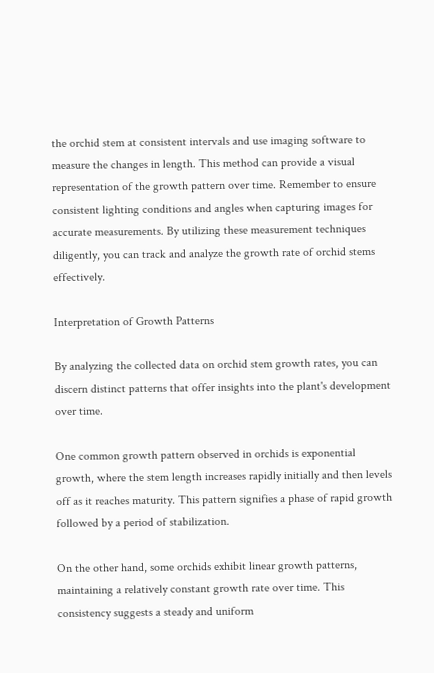the orchid stem at consistent intervals and use imaging software to measure the changes in length. This method can provide a visual representation of the growth pattern over time. Remember to ensure consistent lighting conditions and angles when capturing images for accurate measurements. By utilizing these measurement techniques diligently, you can track and analyze the growth rate of orchid stems effectively.

Interpretation of Growth Patterns

By analyzing the collected data on orchid stem growth rates, you can discern distinct patterns that offer insights into the plant's development over time.

One common growth pattern observed in orchids is exponential growth, where the stem length increases rapidly initially and then levels off as it reaches maturity. This pattern signifies a phase of rapid growth followed by a period of stabilization.

On the other hand, some orchids exhibit linear growth patterns, maintaining a relatively constant growth rate over time. This consistency suggests a steady and uniform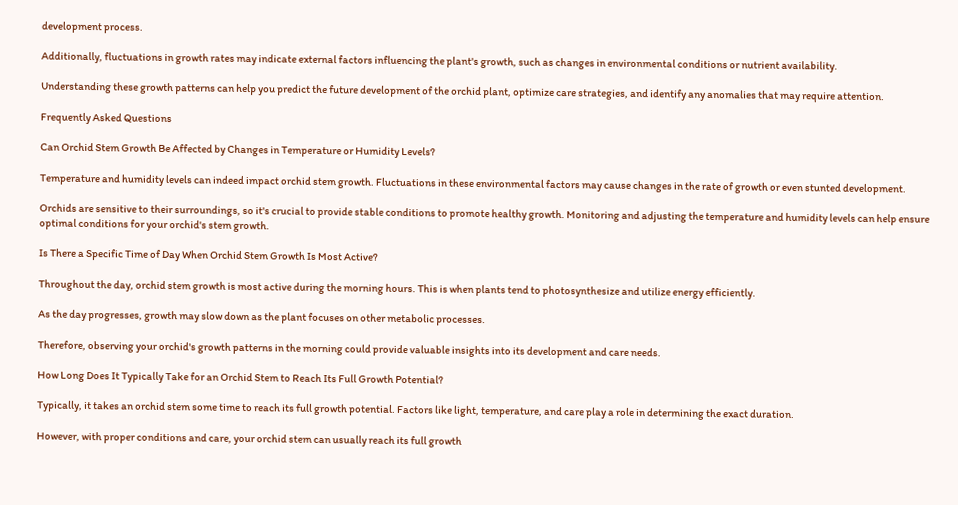development process.

Additionally, fluctuations in growth rates may indicate external factors influencing the plant's growth, such as changes in environmental conditions or nutrient availability.

Understanding these growth patterns can help you predict the future development of the orchid plant, optimize care strategies, and identify any anomalies that may require attention.

Frequently Asked Questions

Can Orchid Stem Growth Be Affected by Changes in Temperature or Humidity Levels?

Temperature and humidity levels can indeed impact orchid stem growth. Fluctuations in these environmental factors may cause changes in the rate of growth or even stunted development.

Orchids are sensitive to their surroundings, so it's crucial to provide stable conditions to promote healthy growth. Monitoring and adjusting the temperature and humidity levels can help ensure optimal conditions for your orchid's stem growth.

Is There a Specific Time of Day When Orchid Stem Growth Is Most Active?

Throughout the day, orchid stem growth is most active during the morning hours. This is when plants tend to photosynthesize and utilize energy efficiently.

As the day progresses, growth may slow down as the plant focuses on other metabolic processes.

Therefore, observing your orchid's growth patterns in the morning could provide valuable insights into its development and care needs.

How Long Does It Typically Take for an Orchid Stem to Reach Its Full Growth Potential?

Typically, it takes an orchid stem some time to reach its full growth potential. Factors like light, temperature, and care play a role in determining the exact duration.

However, with proper conditions and care, your orchid stem can usually reach its full growth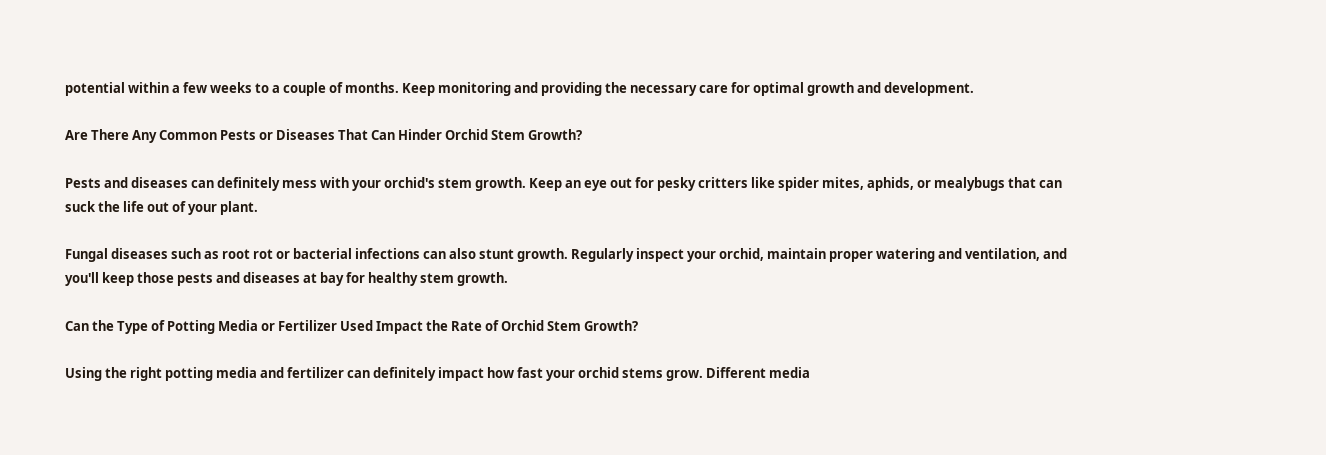potential within a few weeks to a couple of months. Keep monitoring and providing the necessary care for optimal growth and development.

Are There Any Common Pests or Diseases That Can Hinder Orchid Stem Growth?

Pests and diseases can definitely mess with your orchid's stem growth. Keep an eye out for pesky critters like spider mites, aphids, or mealybugs that can suck the life out of your plant.

Fungal diseases such as root rot or bacterial infections can also stunt growth. Regularly inspect your orchid, maintain proper watering and ventilation, and you'll keep those pests and diseases at bay for healthy stem growth.

Can the Type of Potting Media or Fertilizer Used Impact the Rate of Orchid Stem Growth?

Using the right potting media and fertilizer can definitely impact how fast your orchid stems grow. Different media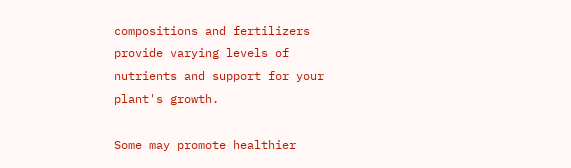compositions and fertilizers provide varying levels of nutrients and support for your plant's growth.

Some may promote healthier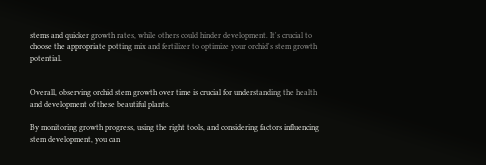stems and quicker growth rates, while others could hinder development. It's crucial to choose the appropriate potting mix and fertilizer to optimize your orchid's stem growth potential.


Overall, observing orchid stem growth over time is crucial for understanding the health and development of these beautiful plants.

By monitoring growth progress, using the right tools, and considering factors influencing stem development, you can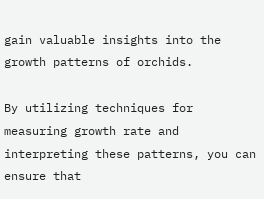gain valuable insights into the growth patterns of orchids.

By utilizing techniques for measuring growth rate and interpreting these patterns, you can ensure that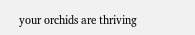your orchids are thriving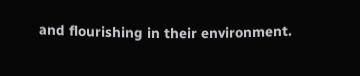and flourishing in their environment.